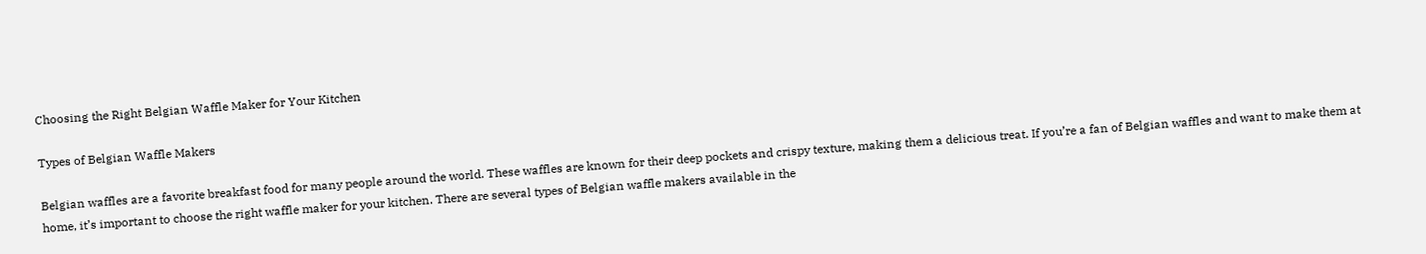Choosing the Right Belgian Waffle Maker for Your Kitchen

Types of Belgian Waffle Makers

Belgian waffles are a favorite breakfast food for many people around the world. These waffles are known for their deep pockets and crispy texture, making them a delicious treat. If you’re a fan of Belgian waffles and want to make them at home, it’s important to choose the right waffle maker for your kitchen. There are several types of Belgian waffle makers available in the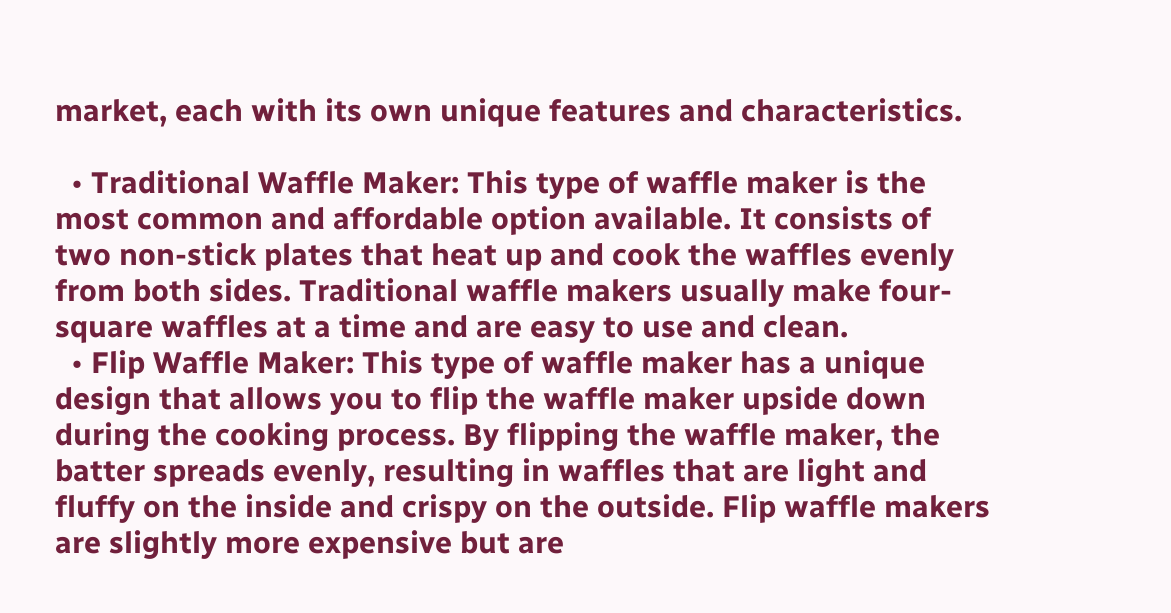market, each with its own unique features and characteristics.

  • Traditional Waffle Maker: This type of waffle maker is the most common and affordable option available. It consists of two non-stick plates that heat up and cook the waffles evenly from both sides. Traditional waffle makers usually make four-square waffles at a time and are easy to use and clean.
  • Flip Waffle Maker: This type of waffle maker has a unique design that allows you to flip the waffle maker upside down during the cooking process. By flipping the waffle maker, the batter spreads evenly, resulting in waffles that are light and fluffy on the inside and crispy on the outside. Flip waffle makers are slightly more expensive but are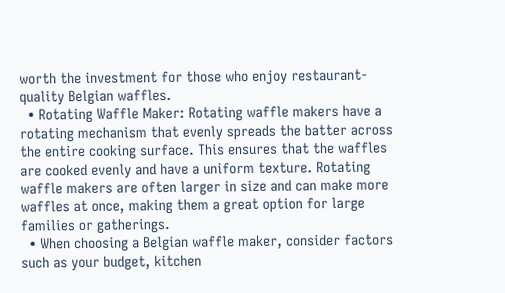worth the investment for those who enjoy restaurant-quality Belgian waffles.
  • Rotating Waffle Maker: Rotating waffle makers have a rotating mechanism that evenly spreads the batter across the entire cooking surface. This ensures that the waffles are cooked evenly and have a uniform texture. Rotating waffle makers are often larger in size and can make more waffles at once, making them a great option for large families or gatherings.
  • When choosing a Belgian waffle maker, consider factors such as your budget, kitchen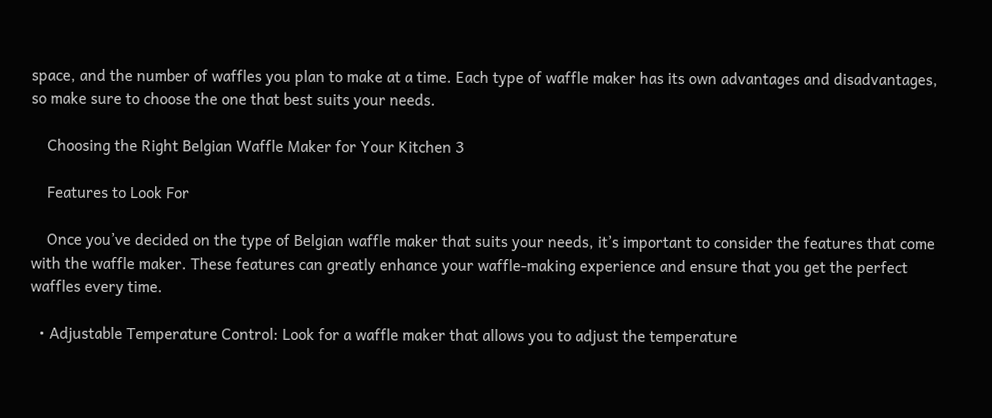space, and the number of waffles you plan to make at a time. Each type of waffle maker has its own advantages and disadvantages, so make sure to choose the one that best suits your needs.

    Choosing the Right Belgian Waffle Maker for Your Kitchen 3

    Features to Look For

    Once you’ve decided on the type of Belgian waffle maker that suits your needs, it’s important to consider the features that come with the waffle maker. These features can greatly enhance your waffle-making experience and ensure that you get the perfect waffles every time.

  • Adjustable Temperature Control: Look for a waffle maker that allows you to adjust the temperature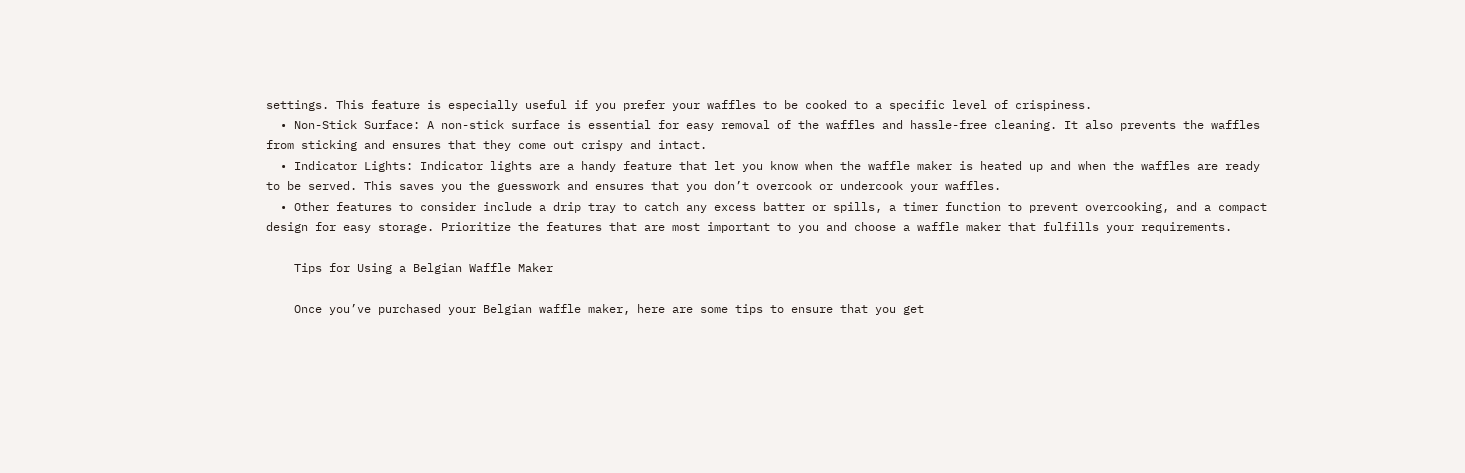settings. This feature is especially useful if you prefer your waffles to be cooked to a specific level of crispiness.
  • Non-Stick Surface: A non-stick surface is essential for easy removal of the waffles and hassle-free cleaning. It also prevents the waffles from sticking and ensures that they come out crispy and intact.
  • Indicator Lights: Indicator lights are a handy feature that let you know when the waffle maker is heated up and when the waffles are ready to be served. This saves you the guesswork and ensures that you don’t overcook or undercook your waffles.
  • Other features to consider include a drip tray to catch any excess batter or spills, a timer function to prevent overcooking, and a compact design for easy storage. Prioritize the features that are most important to you and choose a waffle maker that fulfills your requirements.

    Tips for Using a Belgian Waffle Maker

    Once you’ve purchased your Belgian waffle maker, here are some tips to ensure that you get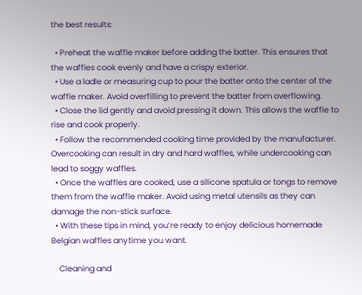the best results:

  • Preheat the waffle maker before adding the batter. This ensures that the waffles cook evenly and have a crispy exterior.
  • Use a ladle or measuring cup to pour the batter onto the center of the waffle maker. Avoid overfilling to prevent the batter from overflowing.
  • Close the lid gently and avoid pressing it down. This allows the waffle to rise and cook properly.
  • Follow the recommended cooking time provided by the manufacturer. Overcooking can result in dry and hard waffles, while undercooking can lead to soggy waffles.
  • Once the waffles are cooked, use a silicone spatula or tongs to remove them from the waffle maker. Avoid using metal utensils as they can damage the non-stick surface.
  • With these tips in mind, you’re ready to enjoy delicious homemade Belgian waffles anytime you want.

    Cleaning and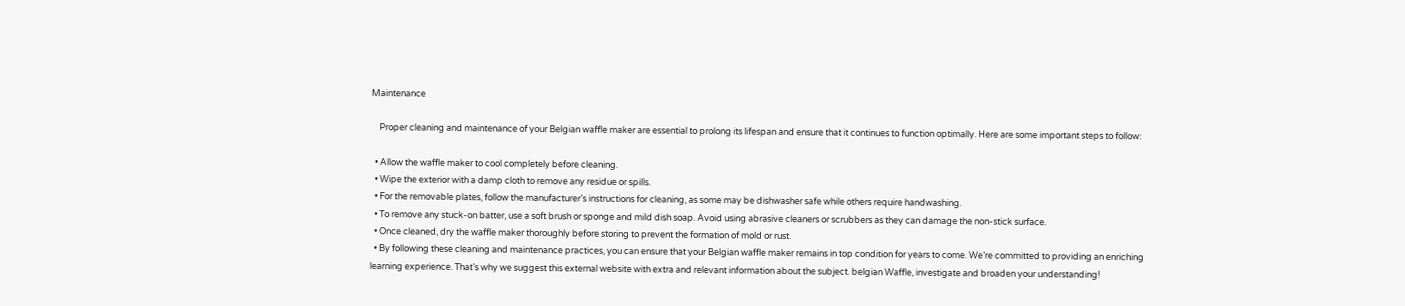Maintenance

    Proper cleaning and maintenance of your Belgian waffle maker are essential to prolong its lifespan and ensure that it continues to function optimally. Here are some important steps to follow:

  • Allow the waffle maker to cool completely before cleaning.
  • Wipe the exterior with a damp cloth to remove any residue or spills.
  • For the removable plates, follow the manufacturer’s instructions for cleaning, as some may be dishwasher safe while others require handwashing.
  • To remove any stuck-on batter, use a soft brush or sponge and mild dish soap. Avoid using abrasive cleaners or scrubbers as they can damage the non-stick surface.
  • Once cleaned, dry the waffle maker thoroughly before storing to prevent the formation of mold or rust.
  • By following these cleaning and maintenance practices, you can ensure that your Belgian waffle maker remains in top condition for years to come. We’re committed to providing an enriching learning experience. That’s why we suggest this external website with extra and relevant information about the subject. belgian Waffle, investigate and broaden your understanding!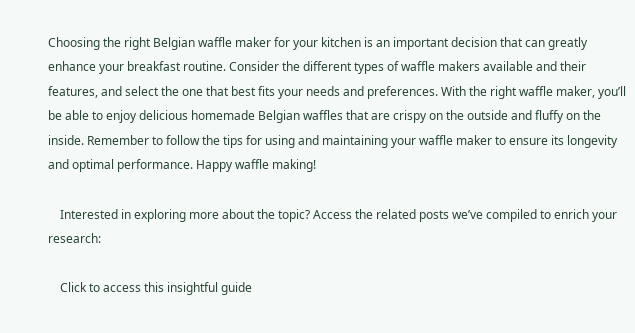Choosing the right Belgian waffle maker for your kitchen is an important decision that can greatly enhance your breakfast routine. Consider the different types of waffle makers available and their features, and select the one that best fits your needs and preferences. With the right waffle maker, you’ll be able to enjoy delicious homemade Belgian waffles that are crispy on the outside and fluffy on the inside. Remember to follow the tips for using and maintaining your waffle maker to ensure its longevity and optimal performance. Happy waffle making!

    Interested in exploring more about the topic? Access the related posts we’ve compiled to enrich your research:

    Click to access this insightful guide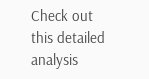Check out this detailed analysis